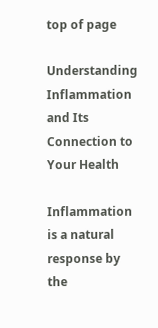top of page

Understanding Inflammation and Its Connection to Your Health

Inflammation is a natural response by the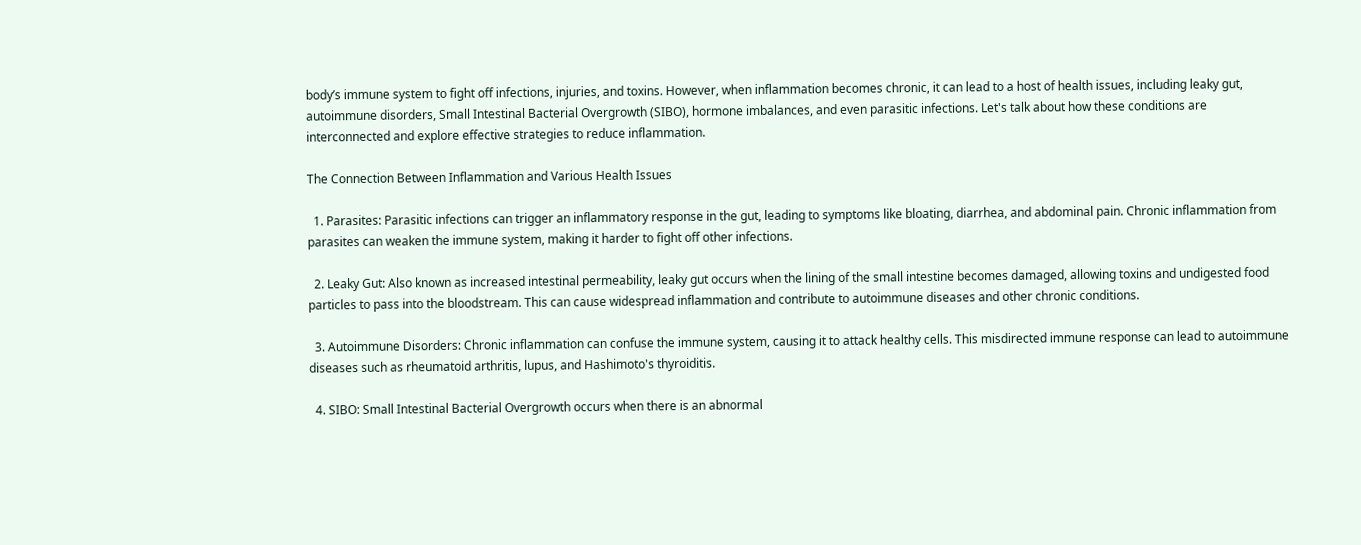body’s immune system to fight off infections, injuries, and toxins. However, when inflammation becomes chronic, it can lead to a host of health issues, including leaky gut, autoimmune disorders, Small Intestinal Bacterial Overgrowth (SIBO), hormone imbalances, and even parasitic infections. Let's talk about how these conditions are interconnected and explore effective strategies to reduce inflammation.

The Connection Between Inflammation and Various Health Issues

  1. Parasites: Parasitic infections can trigger an inflammatory response in the gut, leading to symptoms like bloating, diarrhea, and abdominal pain. Chronic inflammation from parasites can weaken the immune system, making it harder to fight off other infections.

  2. Leaky Gut: Also known as increased intestinal permeability, leaky gut occurs when the lining of the small intestine becomes damaged, allowing toxins and undigested food particles to pass into the bloodstream. This can cause widespread inflammation and contribute to autoimmune diseases and other chronic conditions.

  3. Autoimmune Disorders: Chronic inflammation can confuse the immune system, causing it to attack healthy cells. This misdirected immune response can lead to autoimmune diseases such as rheumatoid arthritis, lupus, and Hashimoto's thyroiditis.

  4. SIBO: Small Intestinal Bacterial Overgrowth occurs when there is an abnormal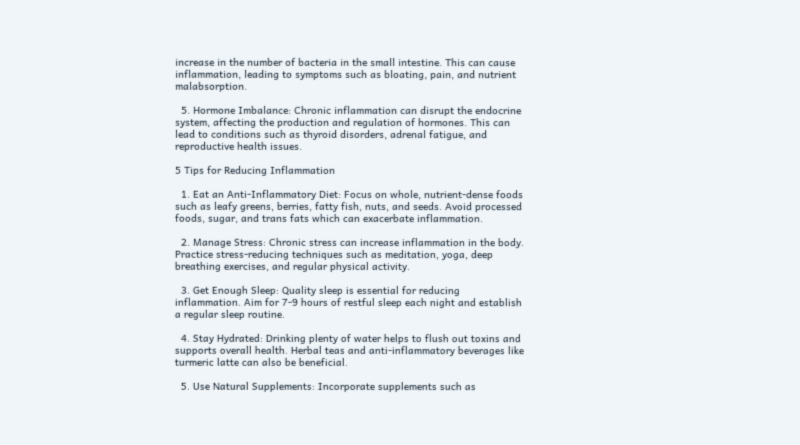increase in the number of bacteria in the small intestine. This can cause inflammation, leading to symptoms such as bloating, pain, and nutrient malabsorption.

  5. Hormone Imbalance: Chronic inflammation can disrupt the endocrine system, affecting the production and regulation of hormones. This can lead to conditions such as thyroid disorders, adrenal fatigue, and reproductive health issues.

5 Tips for Reducing Inflammation

  1. Eat an Anti-Inflammatory Diet: Focus on whole, nutrient-dense foods such as leafy greens, berries, fatty fish, nuts, and seeds. Avoid processed foods, sugar, and trans fats which can exacerbate inflammation.

  2. Manage Stress: Chronic stress can increase inflammation in the body. Practice stress-reducing techniques such as meditation, yoga, deep breathing exercises, and regular physical activity.

  3. Get Enough Sleep: Quality sleep is essential for reducing inflammation. Aim for 7-9 hours of restful sleep each night and establish a regular sleep routine.

  4. Stay Hydrated: Drinking plenty of water helps to flush out toxins and supports overall health. Herbal teas and anti-inflammatory beverages like turmeric latte can also be beneficial.

  5. Use Natural Supplements: Incorporate supplements such as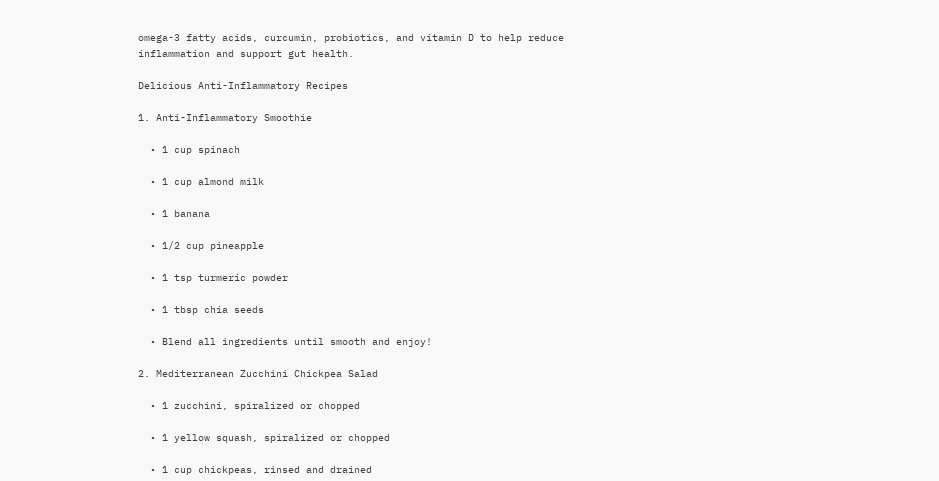omega-3 fatty acids, curcumin, probiotics, and vitamin D to help reduce inflammation and support gut health.

Delicious Anti-Inflammatory Recipes

1. Anti-Inflammatory Smoothie

  • 1 cup spinach

  • 1 cup almond milk

  • 1 banana

  • 1/2 cup pineapple

  • 1 tsp turmeric powder

  • 1 tbsp chia seeds

  • Blend all ingredients until smooth and enjoy!

2. Mediterranean Zucchini Chickpea Salad

  • 1 zucchini, spiralized or chopped

  • 1 yellow squash, spiralized or chopped

  • 1 cup chickpeas, rinsed and drained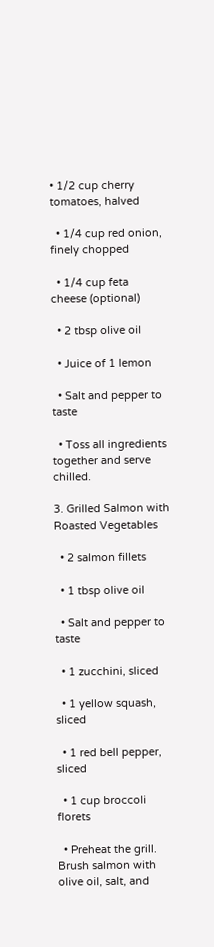• 1/2 cup cherry tomatoes, halved

  • 1/4 cup red onion, finely chopped

  • 1/4 cup feta cheese (optional)

  • 2 tbsp olive oil

  • Juice of 1 lemon

  • Salt and pepper to taste

  • Toss all ingredients together and serve chilled.

3. Grilled Salmon with Roasted Vegetables

  • 2 salmon fillets

  • 1 tbsp olive oil

  • Salt and pepper to taste

  • 1 zucchini, sliced

  • 1 yellow squash, sliced

  • 1 red bell pepper, sliced

  • 1 cup broccoli florets

  • Preheat the grill. Brush salmon with olive oil, salt, and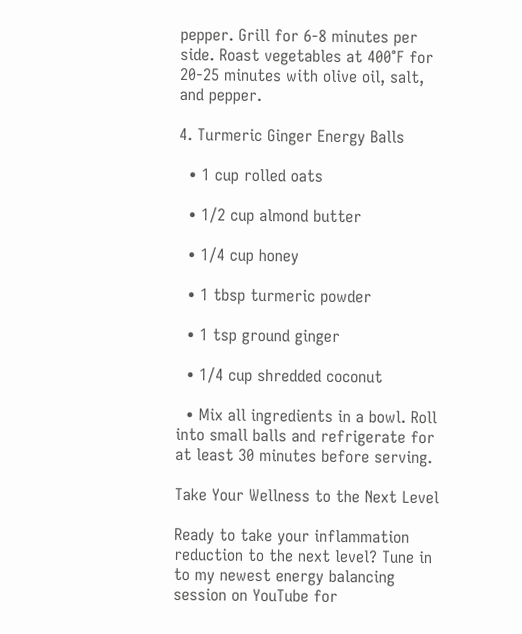pepper. Grill for 6-8 minutes per side. Roast vegetables at 400°F for 20-25 minutes with olive oil, salt, and pepper.

4. Turmeric Ginger Energy Balls

  • 1 cup rolled oats

  • 1/2 cup almond butter

  • 1/4 cup honey

  • 1 tbsp turmeric powder

  • 1 tsp ground ginger

  • 1/4 cup shredded coconut

  • Mix all ingredients in a bowl. Roll into small balls and refrigerate for at least 30 minutes before serving.

Take Your Wellness to the Next Level

Ready to take your inflammation reduction to the next level? Tune in to my newest energy balancing session on YouTube for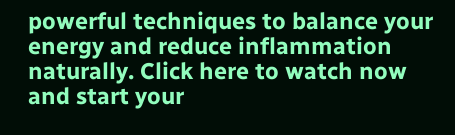powerful techniques to balance your energy and reduce inflammation naturally. Click here to watch now and start your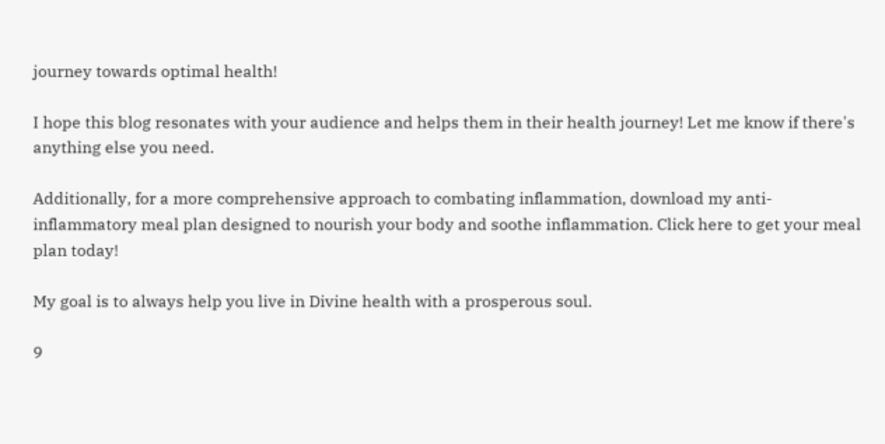journey towards optimal health!

I hope this blog resonates with your audience and helps them in their health journey! Let me know if there's anything else you need.

Additionally, for a more comprehensive approach to combating inflammation, download my anti-inflammatory meal plan designed to nourish your body and soothe inflammation. Click here to get your meal plan today!

My goal is to always help you live in Divine health with a prosperous soul.

9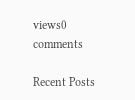views0 comments

Recent Posts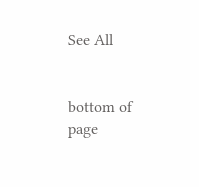See All


bottom of page